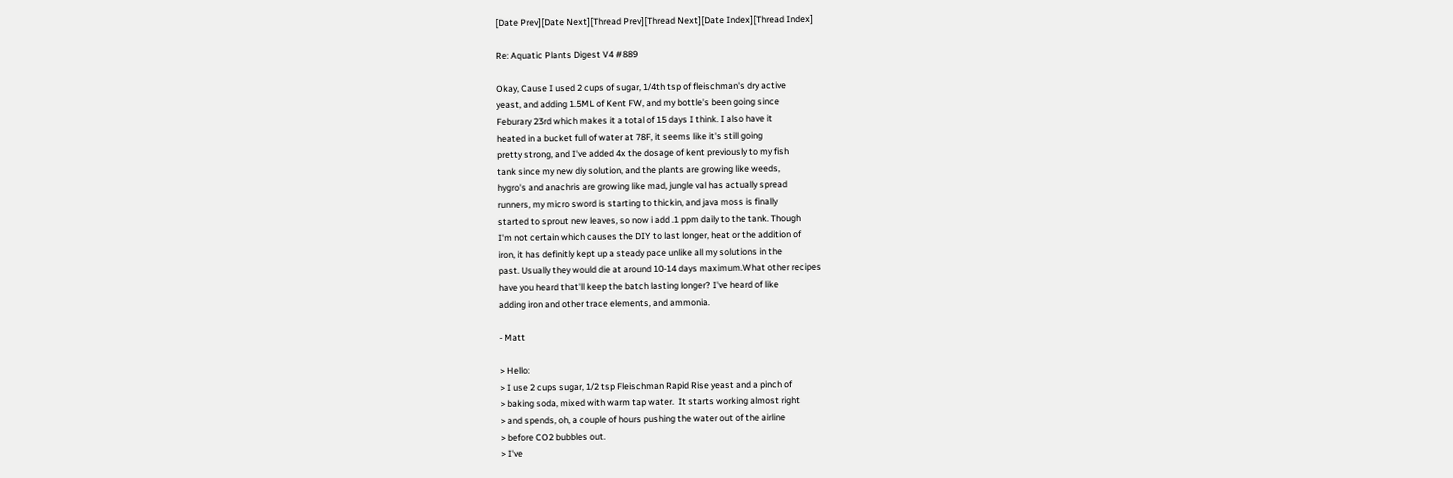[Date Prev][Date Next][Thread Prev][Thread Next][Date Index][Thread Index]

Re: Aquatic Plants Digest V4 #889

Okay, Cause I used 2 cups of sugar, 1/4th tsp of fleischman's dry active
yeast, and adding 1.5ML of Kent FW, and my bottle's been going since
Feburary 23rd which makes it a total of 15 days I think. I also have it
heated in a bucket full of water at 78F, it seems like it's still going
pretty strong, and I've added 4x the dosage of kent previously to my fish
tank since my new diy solution, and the plants are growing like weeds,
hygro's and anachris are growing like mad, jungle val has actually spread
runners, my micro sword is starting to thickin, and java moss is finally
started to sprout new leaves, so now i add .1 ppm daily to the tank. Though
I'm not certain which causes the DIY to last longer, heat or the addition of
iron, it has definitly kept up a steady pace unlike all my solutions in the
past. Usually they would die at around 10-14 days maximum.What other recipes
have you heard that'll keep the batch lasting longer? I've heard of like
adding iron and other trace elements, and ammonia.

- Matt

> Hello:
> I use 2 cups sugar, 1/2 tsp Fleischman Rapid Rise yeast and a pinch of
> baking soda, mixed with warm tap water.  It starts working almost right
> and spends, oh, a couple of hours pushing the water out of the airline
> before CO2 bubbles out.
> I've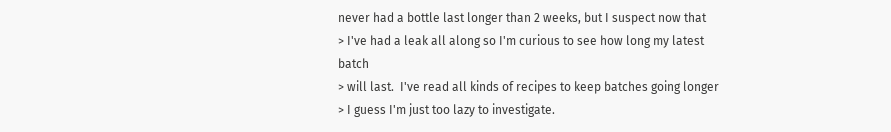never had a bottle last longer than 2 weeks, but I suspect now that
> I've had a leak all along so I'm curious to see how long my latest batch
> will last.  I've read all kinds of recipes to keep batches going longer
> I guess I'm just too lazy to investigate.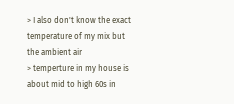> I also don't know the exact temperature of my mix but the ambient air
> temperture in my house is about mid to high 60s in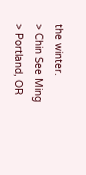the winter.
> Chin See Ming
> Portland, OR